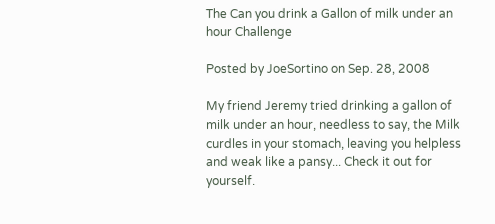The Can you drink a Gallon of milk under an hour Challenge

Posted by JoeSortino on Sep. 28, 2008

My friend Jeremy tried drinking a gallon of milk under an hour, needless to say, the Milk curdles in your stomach, leaving you helpless and weak like a pansy... Check it out for yourself.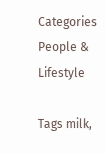Categories People & Lifestyle

Tags milk,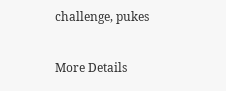challenge, pukes

More Details